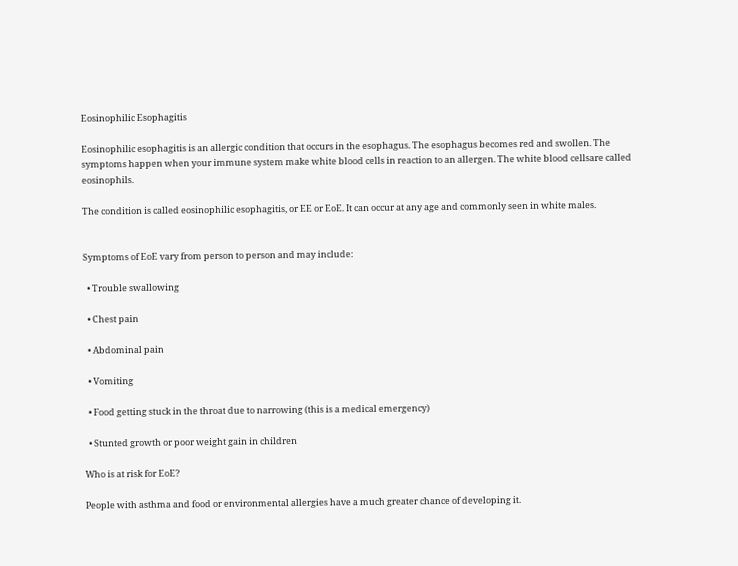Eosinophilic Esophagitis

Eosinophilic esophagitis is an allergic condition that occurs in the esophagus. The esophagus becomes red and swollen. The symptoms happen when your immune system make white blood cells in reaction to an allergen. The white blood cellsare called eosinophils.

The condition is called eosinophilic esophagitis, or EE or EoE. It can occur at any age and commonly seen in white males.


Symptoms of EoE vary from person to person and may include:

  • Trouble swallowing

  • Chest pain

  • Abdominal pain

  • Vomiting

  • Food getting stuck in the throat due to narrowing (this is a medical emergency)

  • Stunted growth or poor weight gain in children

Who is at risk for EoE?

People with asthma and food or environmental allergies have a much greater chance of developing it.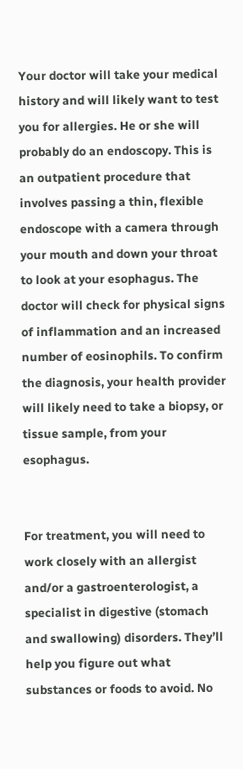Your doctor will take your medical history and will likely want to test you for allergies. He or she will probably do an endoscopy. This is an outpatient procedure that involves passing a thin, flexible endoscope with a camera through your mouth and down your throat to look at your esophagus. The doctor will check for physical signs of inflammation and an increased number of eosinophils. To confirm the diagnosis, your health provider will likely need to take a biopsy, or tissue sample, from your esophagus.


For treatment, you will need to work closely with an allergist and/or a gastroenterologist, a specialist in digestive (stomach and swallowing) disorders. They’ll help you figure out what substances or foods to avoid. No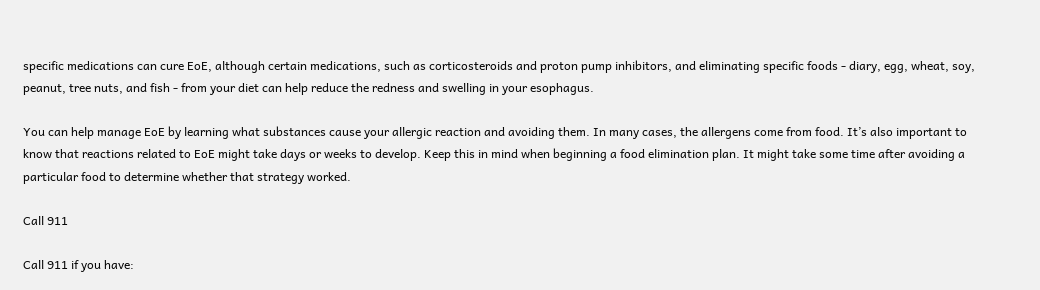specific medications can cure EoE, although certain medications, such as corticosteroids and proton pump inhibitors, and eliminating specific foods - diary, egg, wheat, soy, peanut, tree nuts, and fish - from your diet can help reduce the redness and swelling in your esophagus.

You can help manage EoE by learning what substances cause your allergic reaction and avoiding them. In many cases, the allergens come from food. It’s also important to know that reactions related to EoE might take days or weeks to develop. Keep this in mind when beginning a food elimination plan. It might take some time after avoiding a particular food to determine whether that strategy worked.

Call 911

Call 911 if you have: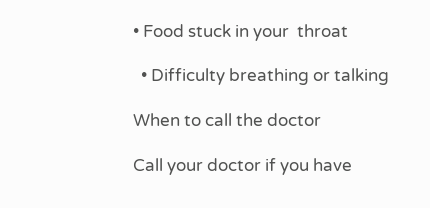• Food stuck in your  throat

  • Difficulty breathing or talking

When to call the doctor

Call your doctor if you have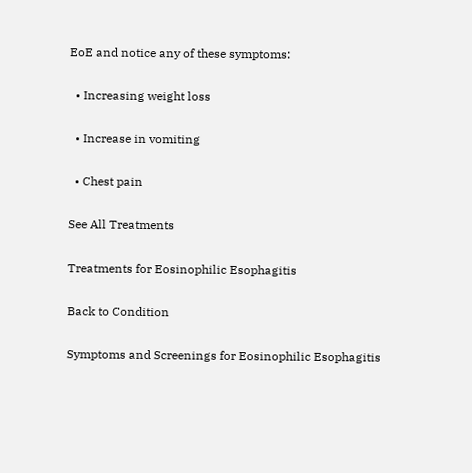EoE and notice any of these symptoms:

  • Increasing weight loss

  • Increase in vomiting

  • Chest pain

See All Treatments

Treatments for Eosinophilic Esophagitis

Back to Condition

Symptoms and Screenings for Eosinophilic Esophagitis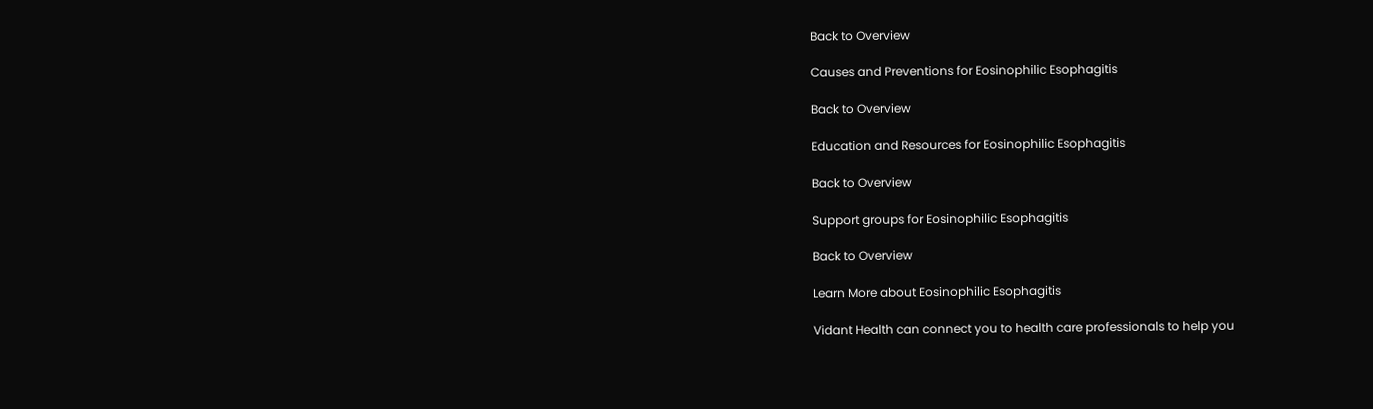Back to Overview

Causes and Preventions for Eosinophilic Esophagitis

Back to Overview

Education and Resources for Eosinophilic Esophagitis

Back to Overview

Support groups for Eosinophilic Esophagitis

Back to Overview

Learn More about Eosinophilic Esophagitis

Vidant Health can connect you to health care professionals to help you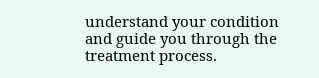understand your condition and guide you through the treatment process.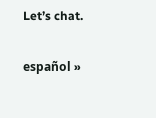Let’s chat.

español »